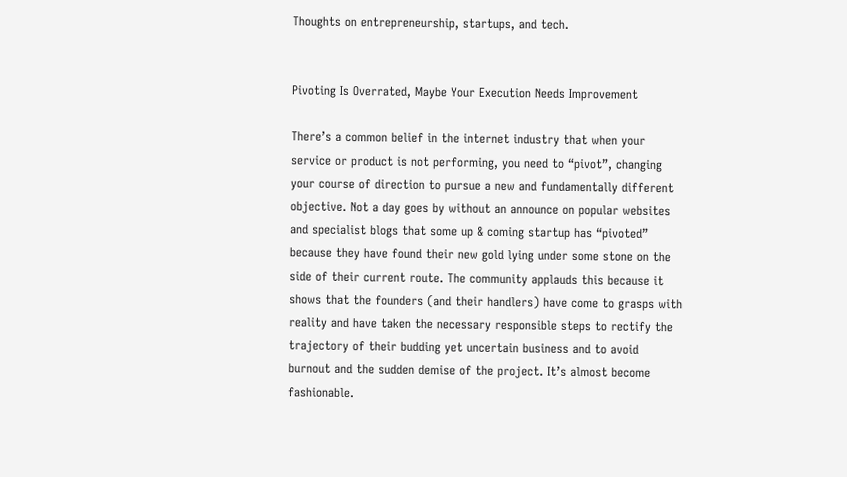Thoughts on entrepreneurship, startups, and tech.


Pivoting Is Overrated, Maybe Your Execution Needs Improvement

There’s a common belief in the internet industry that when your service or product is not performing, you need to “pivot”, changing your course of direction to pursue a new and fundamentally different objective. Not a day goes by without an announce on popular websites and specialist blogs that some up & coming startup has “pivoted” because they have found their new gold lying under some stone on the side of their current route. The community applauds this because it shows that the founders (and their handlers) have come to grasps with reality and have taken the necessary responsible steps to rectify the trajectory of their budding yet uncertain business and to avoid burnout and the sudden demise of the project. It’s almost become fashionable.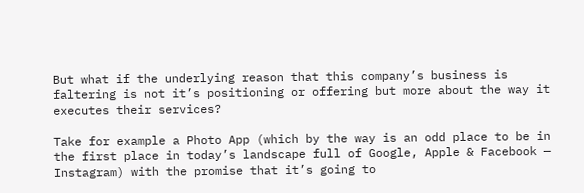But what if the underlying reason that this company’s business is faltering is not it’s positioning or offering but more about the way it executes their services?

Take for example a Photo App (which by the way is an odd place to be in the first place in today’s landscape full of Google, Apple & Facebook — Instagram) with the promise that it’s going to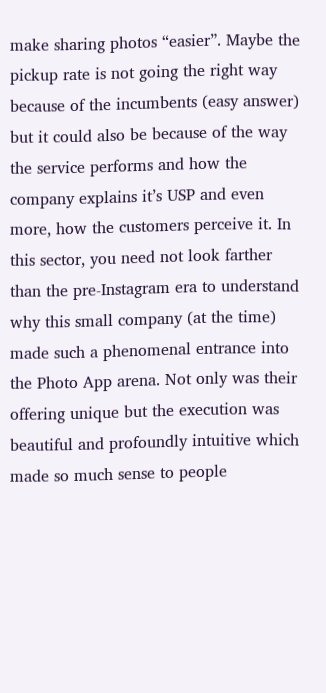make sharing photos “easier”. Maybe the pickup rate is not going the right way because of the incumbents (easy answer) but it could also be because of the way the service performs and how the company explains it’s USP and even more, how the customers perceive it. In this sector, you need not look farther than the pre-Instagram era to understand why this small company (at the time) made such a phenomenal entrance into the Photo App arena. Not only was their offering unique but the execution was beautiful and profoundly intuitive which made so much sense to people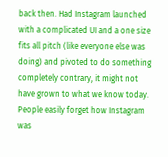back then. Had Instagram launched with a complicated UI and a one size fits all pitch (like everyone else was doing) and pivoted to do something completely contrary, it might not have grown to what we know today. People easily forget how Instagram was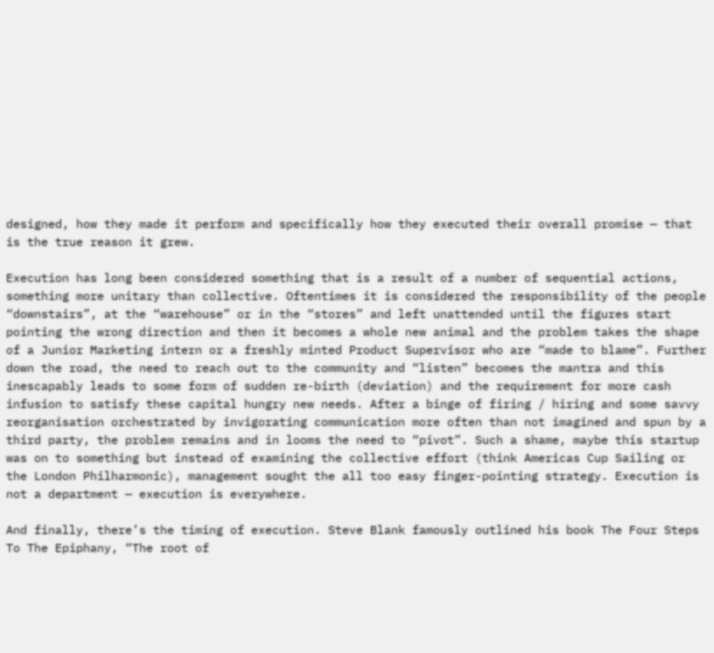designed, how they made it perform and specifically how they executed their overall promise — that is the true reason it grew.

Execution has long been considered something that is a result of a number of sequential actions, something more unitary than collective. Oftentimes it is considered the responsibility of the people “downstairs”, at the “warehouse” or in the “stores” and left unattended until the figures start pointing the wrong direction and then it becomes a whole new animal and the problem takes the shape of a Junior Marketing intern or a freshly minted Product Supervisor who are “made to blame”. Further down the road, the need to reach out to the community and “listen” becomes the mantra and this inescapably leads to some form of sudden re-birth (deviation) and the requirement for more cash infusion to satisfy these capital hungry new needs. After a binge of firing / hiring and some savvy reorganisation orchestrated by invigorating communication more often than not imagined and spun by a third party, the problem remains and in looms the need to “pivot”. Such a shame, maybe this startup was on to something but instead of examining the collective effort (think Americas Cup Sailing or the London Philharmonic), management sought the all too easy finger-pointing strategy. Execution is not a department — execution is everywhere.

And finally, there’s the timing of execution. Steve Blank famously outlined his book The Four Steps To The Epiphany, “The root of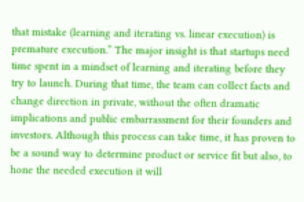that mistake (learning and iterating vs. linear execution) is premature execution.” The major insight is that startups need time spent in a mindset of learning and iterating before they try to launch. During that time, the team can collect facts and change direction in private, without the often dramatic implications and public embarrassment for their founders and investors. Although this process can take time, it has proven to be a sound way to determine product or service fit but also, to hone the needed execution it will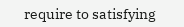require to satisfying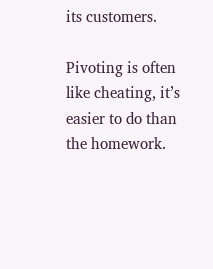its customers.

Pivoting is often like cheating, it’s easier to do than the homework.